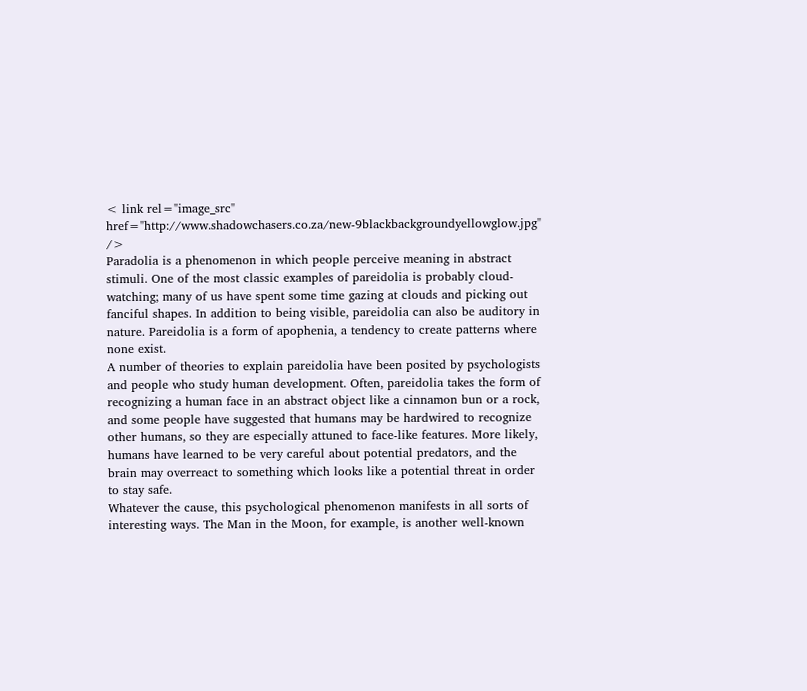< link rel="image_src" href="http://www.shadowchasers.co.za/new-9blackbackgroundyellowglow.jpg" />
Paradolia is a phenomenon in which people perceive meaning in abstract stimuli. One of the most classic examples of pareidolia is probably cloud-watching; many of us have spent some time gazing at clouds and picking out fanciful shapes. In addition to being visible, pareidolia can also be auditory in nature. Pareidolia is a form of apophenia, a tendency to create patterns where none exist.
A number of theories to explain pareidolia have been posited by psychologists and people who study human development. Often, pareidolia takes the form of recognizing a human face in an abstract object like a cinnamon bun or a rock, and some people have suggested that humans may be hardwired to recognize other humans, so they are especially attuned to face-like features. More likely, humans have learned to be very careful about potential predators, and the brain may overreact to something which looks like a potential threat in order to stay safe.
Whatever the cause, this psychological phenomenon manifests in all sorts of interesting ways. The Man in the Moon, for example, is another well-known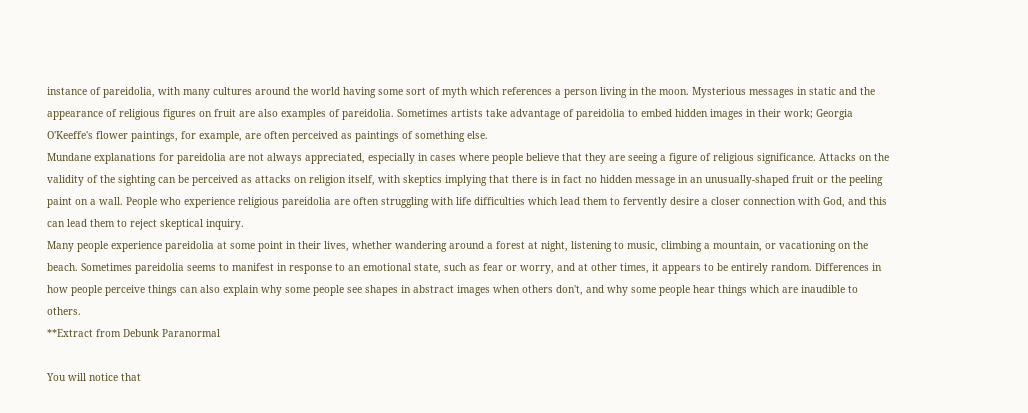instance of pareidolia, with many cultures around the world having some sort of myth which references a person living in the moon. Mysterious messages in static and the appearance of religious figures on fruit are also examples of pareidolia. Sometimes artists take advantage of pareidolia to embed hidden images in their work; Georgia O'Keeffe's flower paintings, for example, are often perceived as paintings of something else.
Mundane explanations for pareidolia are not always appreciated, especially in cases where people believe that they are seeing a figure of religious significance. Attacks on the validity of the sighting can be perceived as attacks on religion itself, with skeptics implying that there is in fact no hidden message in an unusually-shaped fruit or the peeling paint on a wall. People who experience religious pareidolia are often struggling with life difficulties which lead them to fervently desire a closer connection with God, and this can lead them to reject skeptical inquiry.
Many people experience pareidolia at some point in their lives, whether wandering around a forest at night, listening to music, climbing a mountain, or vacationing on the beach. Sometimes pareidolia seems to manifest in response to an emotional state, such as fear or worry, and at other times, it appears to be entirely random. Differences in how people perceive things can also explain why some people see shapes in abstract images when others don't, and why some people hear things which are inaudible to others.
**Extract from Debunk Paranormal

You will notice that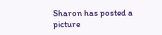Sharon has posted a picture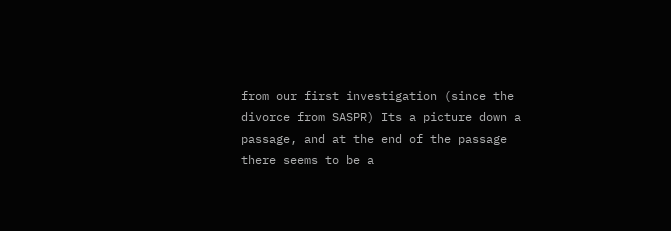from our first investigation (since the divorce from SASPR) Its a picture down a passage, and at the end of the passage there seems to be a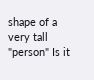shape of a very tall "person" Is it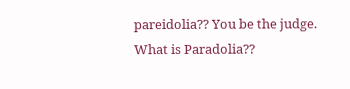pareidolia?? You be the judge.
What is Paradolia??